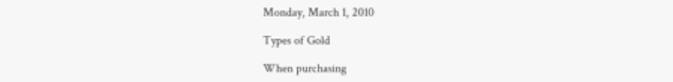Monday, March 1, 2010

Types of Gold

When purchasing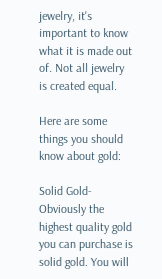jewelry, it's important to know what it is made out of. Not all jewelry is created equal.

Here are some things you should know about gold:

Solid Gold- Obviously the highest quality gold you can purchase is solid gold. You will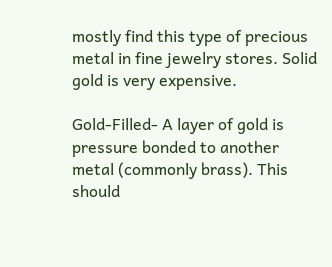mostly find this type of precious metal in fine jewelry stores. Solid gold is very expensive.

Gold-Filled- A layer of gold is pressure bonded to another metal (commonly brass). This should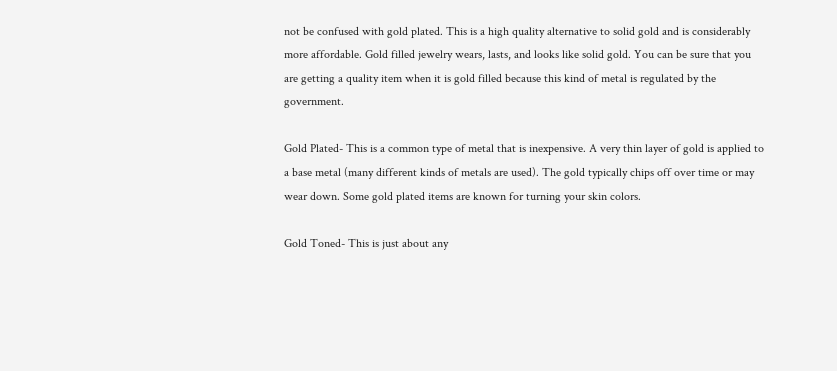not be confused with gold plated. This is a high quality alternative to solid gold and is considerably more affordable. Gold filled jewelry wears, lasts, and looks like solid gold. You can be sure that you are getting a quality item when it is gold filled because this kind of metal is regulated by the government.

Gold Plated- This is a common type of metal that is inexpensive. A very thin layer of gold is applied to a base metal (many different kinds of metals are used). The gold typically chips off over time or may wear down. Some gold plated items are known for turning your skin colors.

Gold Toned- This is just about any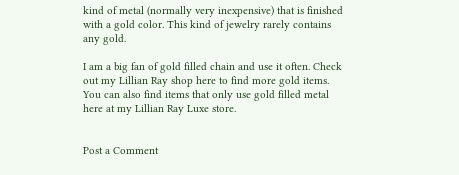kind of metal (normally very inexpensive) that is finished with a gold color. This kind of jewelry rarely contains any gold.

I am a big fan of gold filled chain and use it often. Check out my Lillian Ray shop here to find more gold items. You can also find items that only use gold filled metal here at my Lillian Ray Luxe store.


Post a Comment